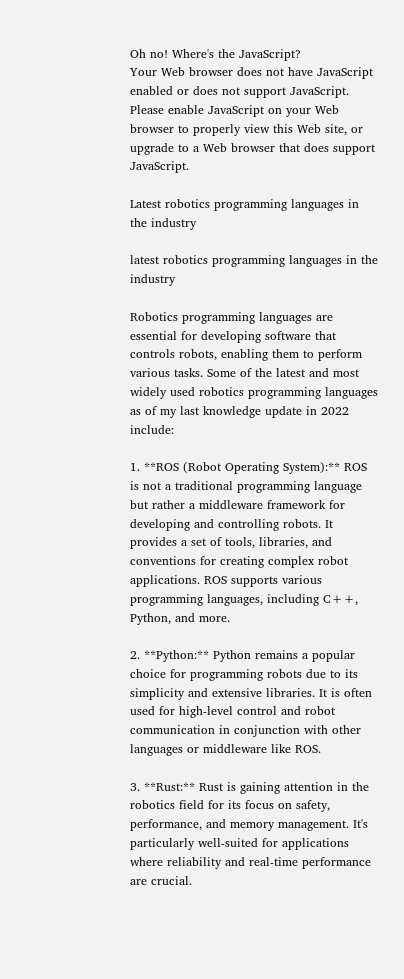Oh no! Where's the JavaScript?
Your Web browser does not have JavaScript enabled or does not support JavaScript. Please enable JavaScript on your Web browser to properly view this Web site, or upgrade to a Web browser that does support JavaScript.

Latest robotics programming languages in the industry

latest robotics programming languages in the industry

Robotics programming languages are essential for developing software that controls robots, enabling them to perform various tasks. Some of the latest and most widely used robotics programming languages as of my last knowledge update in 2022 include:

1. **ROS (Robot Operating System):** ROS is not a traditional programming language but rather a middleware framework for developing and controlling robots. It provides a set of tools, libraries, and conventions for creating complex robot applications. ROS supports various programming languages, including C++, Python, and more.

2. **Python:** Python remains a popular choice for programming robots due to its simplicity and extensive libraries. It is often used for high-level control and robot communication in conjunction with other languages or middleware like ROS.

3. **Rust:** Rust is gaining attention in the robotics field for its focus on safety, performance, and memory management. It's particularly well-suited for applications where reliability and real-time performance are crucial.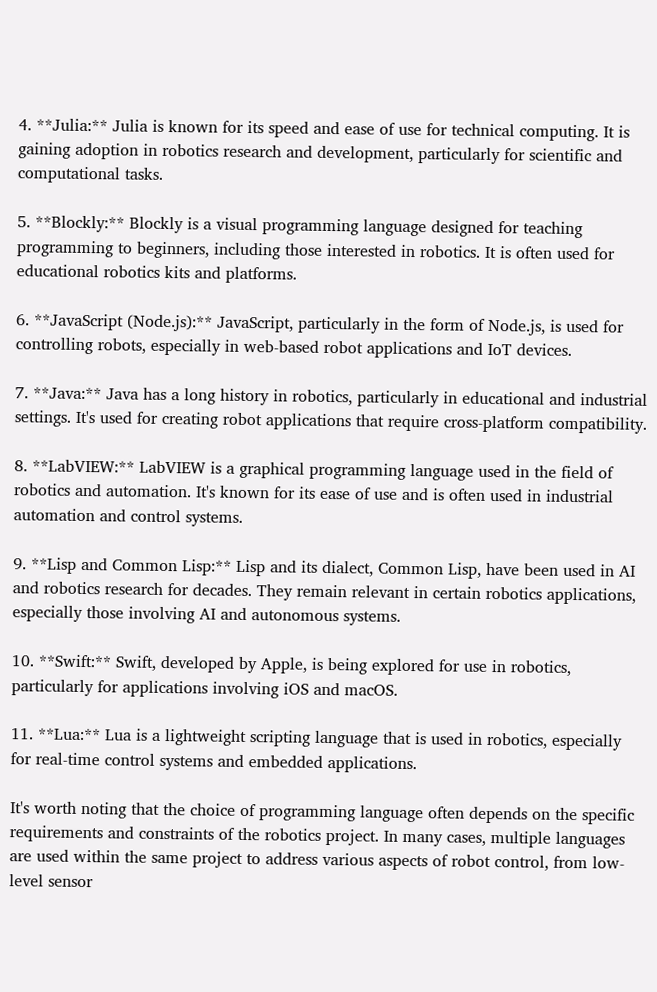4. **Julia:** Julia is known for its speed and ease of use for technical computing. It is gaining adoption in robotics research and development, particularly for scientific and computational tasks.

5. **Blockly:** Blockly is a visual programming language designed for teaching programming to beginners, including those interested in robotics. It is often used for educational robotics kits and platforms.

6. **JavaScript (Node.js):** JavaScript, particularly in the form of Node.js, is used for controlling robots, especially in web-based robot applications and IoT devices.

7. **Java:** Java has a long history in robotics, particularly in educational and industrial settings. It's used for creating robot applications that require cross-platform compatibility.

8. **LabVIEW:** LabVIEW is a graphical programming language used in the field of robotics and automation. It's known for its ease of use and is often used in industrial automation and control systems.

9. **Lisp and Common Lisp:** Lisp and its dialect, Common Lisp, have been used in AI and robotics research for decades. They remain relevant in certain robotics applications, especially those involving AI and autonomous systems.

10. **Swift:** Swift, developed by Apple, is being explored for use in robotics, particularly for applications involving iOS and macOS.

11. **Lua:** Lua is a lightweight scripting language that is used in robotics, especially for real-time control systems and embedded applications.

It's worth noting that the choice of programming language often depends on the specific requirements and constraints of the robotics project. In many cases, multiple languages are used within the same project to address various aspects of robot control, from low-level sensor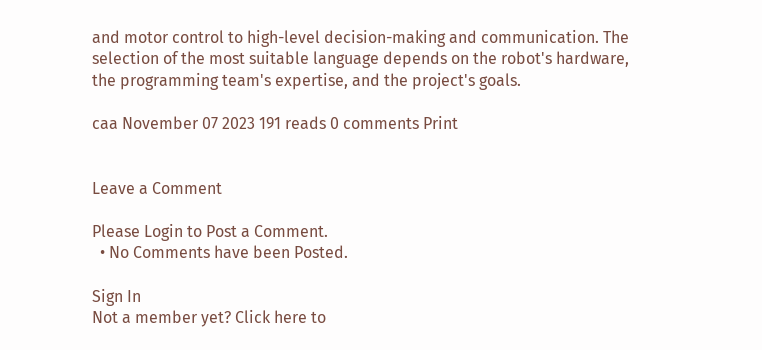and motor control to high-level decision-making and communication. The selection of the most suitable language depends on the robot's hardware, the programming team's expertise, and the project's goals.

caa November 07 2023 191 reads 0 comments Print


Leave a Comment

Please Login to Post a Comment.
  • No Comments have been Posted.

Sign In
Not a member yet? Click here to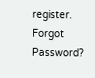register.
Forgot Password?